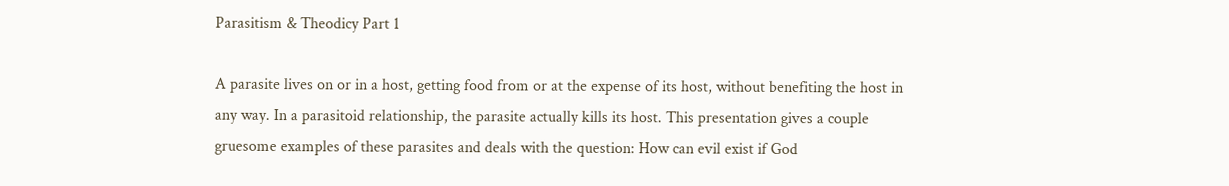Parasitism & Theodicy Part 1

A parasite lives on or in a host, getting food from or at the expense of its host, without benefiting the host in any way. In a parasitoid relationship, the parasite actually kills its host. This presentation gives a couple gruesome examples of these parasites and deals with the question: How can evil exist if God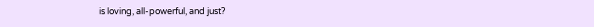is loving, all-powerful, and just?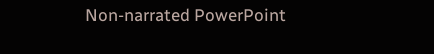Non-narrated PowerPoint